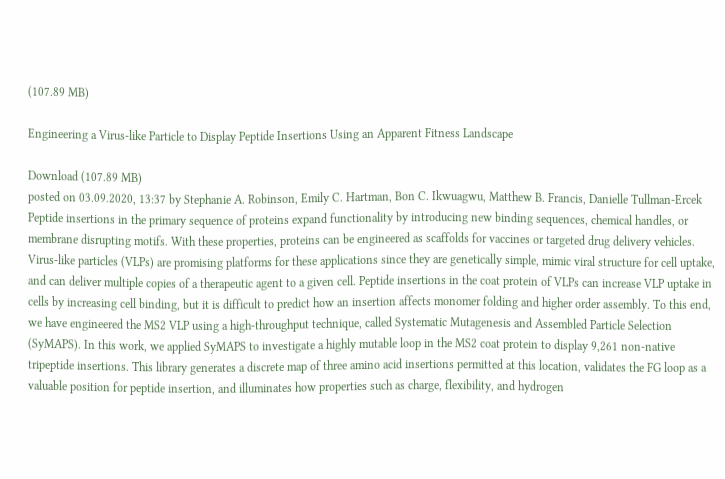(107.89 MB)

Engineering a Virus-like Particle to Display Peptide Insertions Using an Apparent Fitness Landscape

Download (107.89 MB)
posted on 03.09.2020, 13:37 by Stephanie A. Robinson, Emily C. Hartman, Bon C. Ikwuagwu, Matthew B. Francis, Danielle Tullman-Ercek
Peptide insertions in the primary sequence of proteins expand functionality by introducing new binding sequences, chemical handles, or membrane disrupting motifs. With these properties, proteins can be engineered as scaffolds for vaccines or targeted drug delivery vehicles. Virus-like particles (VLPs) are promising platforms for these applications since they are genetically simple, mimic viral structure for cell uptake, and can deliver multiple copies of a therapeutic agent to a given cell. Peptide insertions in the coat protein of VLPs can increase VLP uptake in cells by increasing cell binding, but it is difficult to predict how an insertion affects monomer folding and higher order assembly. To this end, we have engineered the MS2 VLP using a high-throughput technique, called Systematic Mutagenesis and Assembled Particle Selection (SyMAPS). In this work, we applied SyMAPS to investigate a highly mutable loop in the MS2 coat protein to display 9,261 non-native tripeptide insertions. This library generates a discrete map of three amino acid insertions permitted at this location, validates the FG loop as a valuable position for peptide insertion, and illuminates how properties such as charge, flexibility, and hydrogen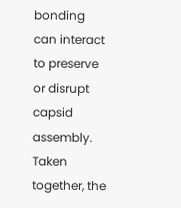bonding can interact to preserve or disrupt capsid assembly. Taken together, the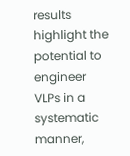results highlight the potential to engineer VLPs in a systematic manner,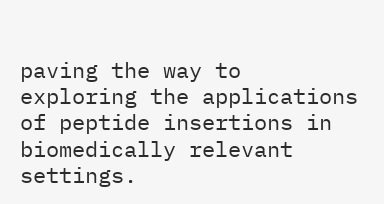paving the way to exploring the applications of peptide insertions in biomedically relevant settings.